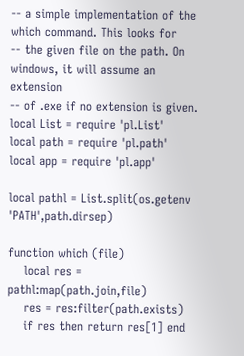-- a simple implementation of the which command. This looks for
-- the given file on the path. On windows, it will assume an extension
-- of .exe if no extension is given.
local List = require 'pl.List'
local path = require 'pl.path'
local app = require 'pl.app'

local pathl = List.split(os.getenv 'PATH',path.dirsep)

function which (file)
    local res = pathl:map(path.join,file)
    res = res:filter(path.exists)
    if res then return res[1] end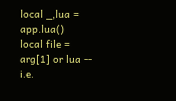local _,lua = app.lua()
local file = arg[1] or lua -- i.e.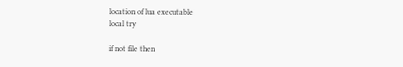location of lua executable
local try

if not file then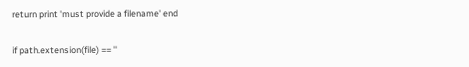return print 'must provide a filename' end

if path.extension(file) == ''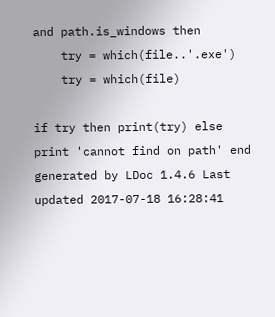and path.is_windows then
    try = which(file..'.exe')
    try = which(file)

if try then print(try) else print 'cannot find on path' end
generated by LDoc 1.4.6 Last updated 2017-07-18 16:28:41